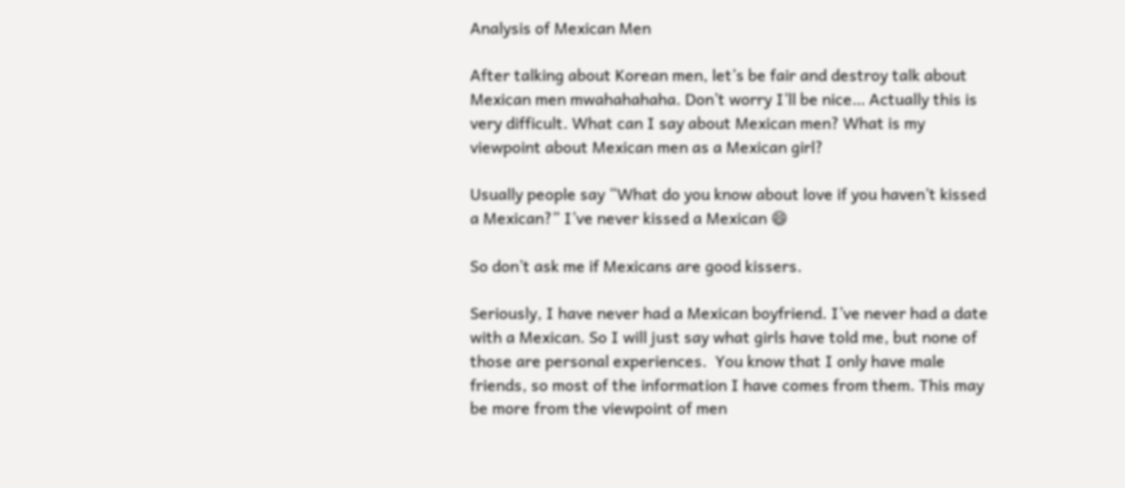Analysis of Mexican Men

After talking about Korean men, let’s be fair and destroy talk about Mexican men mwahahahaha. Don’t worry I’ll be nice… Actually this is very difficult. What can I say about Mexican men? What is my viewpoint about Mexican men as a Mexican girl?

Usually people say “What do you know about love if you haven’t kissed a Mexican?” I’ve never kissed a Mexican 😄

So don’t ask me if Mexicans are good kissers.

Seriously, I have never had a Mexican boyfriend. I’ve never had a date with a Mexican. So I will just say what girls have told me, but none of those are personal experiences.  You know that I only have male friends, so most of the information I have comes from them. This may be more from the viewpoint of men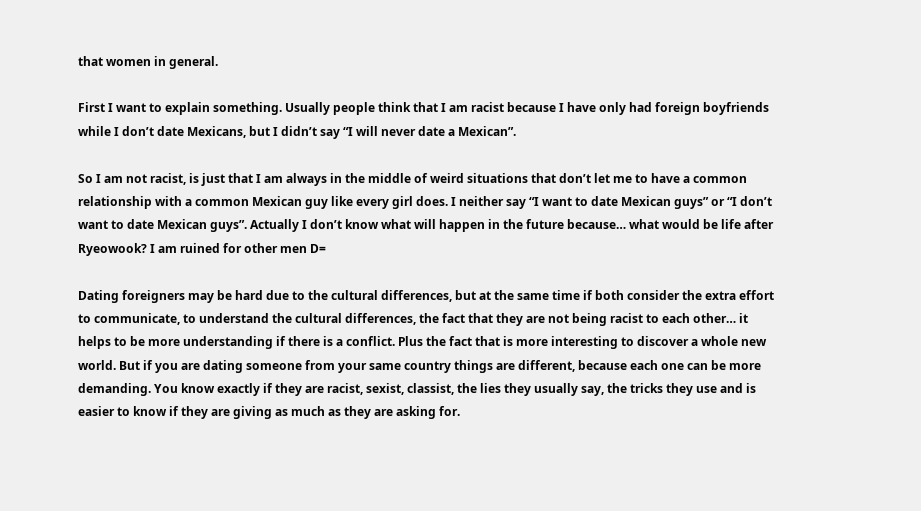that women in general.

First I want to explain something. Usually people think that I am racist because I have only had foreign boyfriends while I don’t date Mexicans, but I didn’t say “I will never date a Mexican”.

So I am not racist, is just that I am always in the middle of weird situations that don’t let me to have a common relationship with a common Mexican guy like every girl does. I neither say “I want to date Mexican guys” or “I don’t want to date Mexican guys”. Actually I don’t know what will happen in the future because… what would be life after Ryeowook? I am ruined for other men D=

Dating foreigners may be hard due to the cultural differences, but at the same time if both consider the extra effort to communicate, to understand the cultural differences, the fact that they are not being racist to each other… it helps to be more understanding if there is a conflict. Plus the fact that is more interesting to discover a whole new world. But if you are dating someone from your same country things are different, because each one can be more demanding. You know exactly if they are racist, sexist, classist, the lies they usually say, the tricks they use and is easier to know if they are giving as much as they are asking for.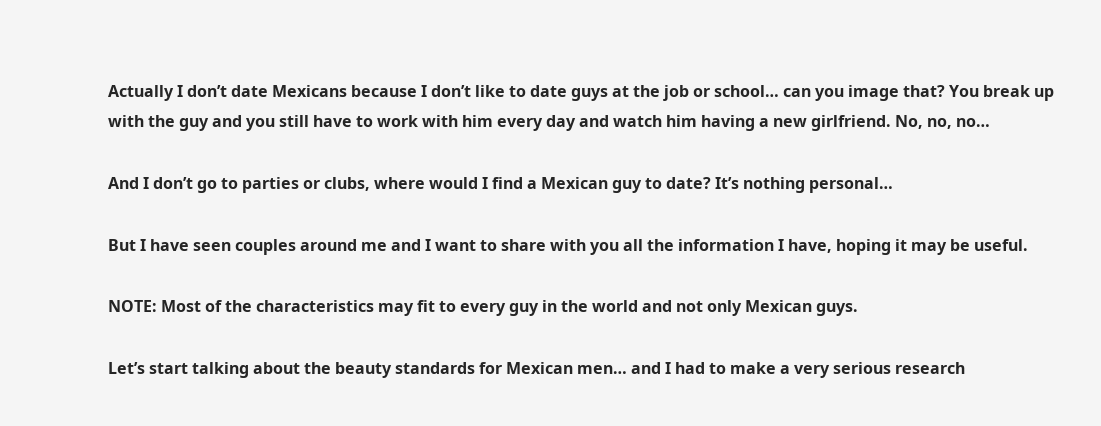Actually I don’t date Mexicans because I don’t like to date guys at the job or school… can you image that? You break up with the guy and you still have to work with him every day and watch him having a new girlfriend. No, no, no…

And I don’t go to parties or clubs, where would I find a Mexican guy to date? It’s nothing personal…

But I have seen couples around me and I want to share with you all the information I have, hoping it may be useful.

NOTE: Most of the characteristics may fit to every guy in the world and not only Mexican guys.

Let’s start talking about the beauty standards for Mexican men… and I had to make a very serious research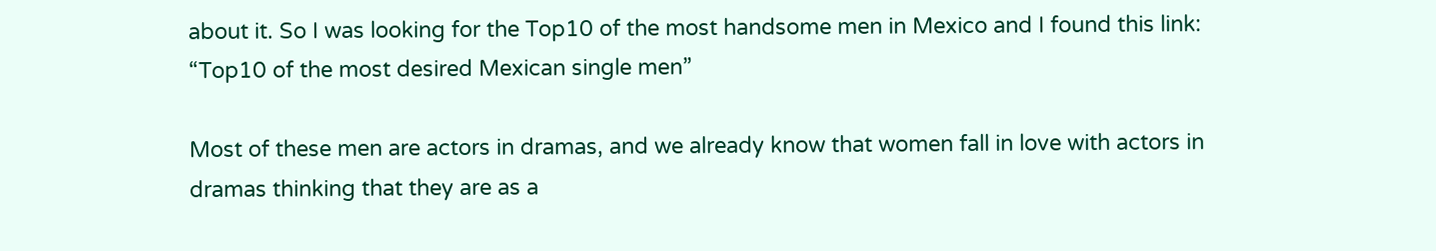about it. So I was looking for the Top10 of the most handsome men in Mexico and I found this link: “Top10 of the most desired Mexican single men”

Most of these men are actors in dramas, and we already know that women fall in love with actors in dramas thinking that they are as a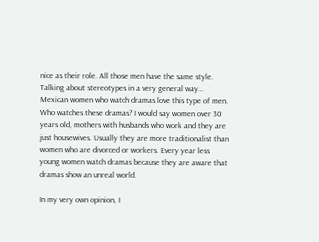nice as their role. All those men have the same style. Talking about stereotypes in a very general way… Mexican women who watch dramas love this type of men. Who watches these dramas? I would say women over 30 years old, mothers with husbands who work and they are just housewives. Usually they are more traditionalist than women who are divorced or workers. Every year less young women watch dramas because they are aware that dramas show an unreal world.

In my very own opinion, I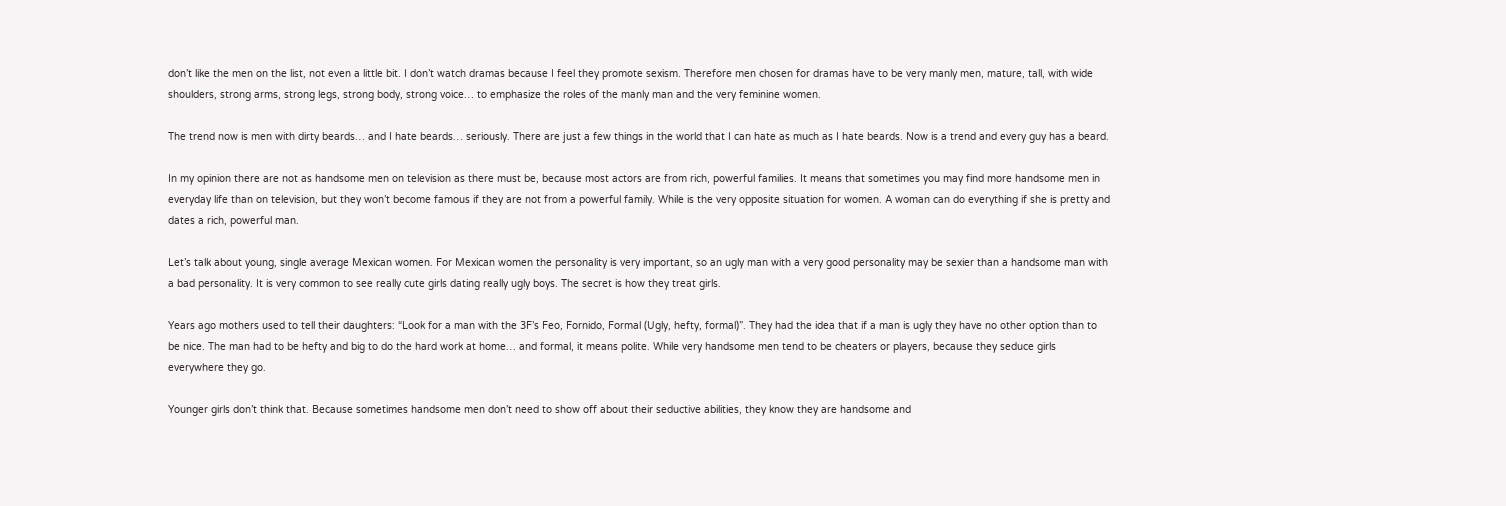don’t like the men on the list, not even a little bit. I don’t watch dramas because I feel they promote sexism. Therefore men chosen for dramas have to be very manly men, mature, tall, with wide shoulders, strong arms, strong legs, strong body, strong voice… to emphasize the roles of the manly man and the very feminine women.

The trend now is men with dirty beards… and I hate beards… seriously. There are just a few things in the world that I can hate as much as I hate beards. Now is a trend and every guy has a beard.

In my opinion there are not as handsome men on television as there must be, because most actors are from rich, powerful families. It means that sometimes you may find more handsome men in everyday life than on television, but they won’t become famous if they are not from a powerful family. While is the very opposite situation for women. A woman can do everything if she is pretty and dates a rich, powerful man.

Let’s talk about young, single average Mexican women. For Mexican women the personality is very important, so an ugly man with a very good personality may be sexier than a handsome man with a bad personality. It is very common to see really cute girls dating really ugly boys. The secret is how they treat girls.

Years ago mothers used to tell their daughters: “Look for a man with the 3F’s Feo, Fornido, Formal (Ugly, hefty, formal)”. They had the idea that if a man is ugly they have no other option than to be nice. The man had to be hefty and big to do the hard work at home… and formal, it means polite. While very handsome men tend to be cheaters or players, because they seduce girls everywhere they go.

Younger girls don’t think that. Because sometimes handsome men don’t need to show off about their seductive abilities, they know they are handsome and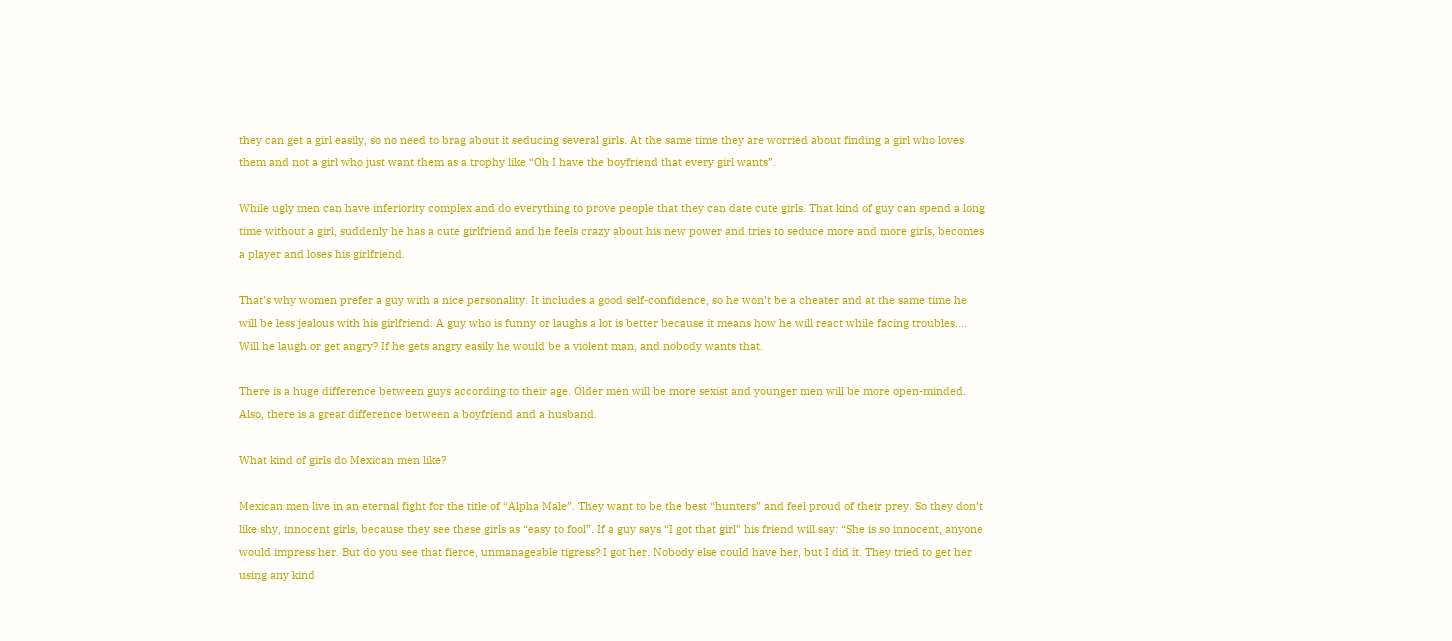they can get a girl easily, so no need to brag about it seducing several girls. At the same time they are worried about finding a girl who loves them and not a girl who just want them as a trophy like “Oh I have the boyfriend that every girl wants”.

While ugly men can have inferiority complex and do everything to prove people that they can date cute girls. That kind of guy can spend a long time without a girl, suddenly he has a cute girlfriend and he feels crazy about his new power and tries to seduce more and more girls, becomes a player and loses his girlfriend.

That’s why women prefer a guy with a nice personality. It includes a good self-confidence, so he won’t be a cheater and at the same time he will be less jealous with his girlfriend. A guy who is funny or laughs a lot is better because it means how he will react while facing troubles…. Will he laugh or get angry? If he gets angry easily he would be a violent man, and nobody wants that.

There is a huge difference between guys according to their age. Older men will be more sexist and younger men will be more open-minded. Also, there is a great difference between a boyfriend and a husband.

What kind of girls do Mexican men like?

Mexican men live in an eternal fight for the title of “Alpha Male”. They want to be the best “hunters” and feel proud of their prey. So they don’t like shy, innocent girls, because they see these girls as “easy to fool”. If a guy says “I got that girl” his friend will say: “She is so innocent, anyone would impress her. But do you see that fierce, unmanageable tigress? I got her. Nobody else could have her, but I did it. They tried to get her using any kind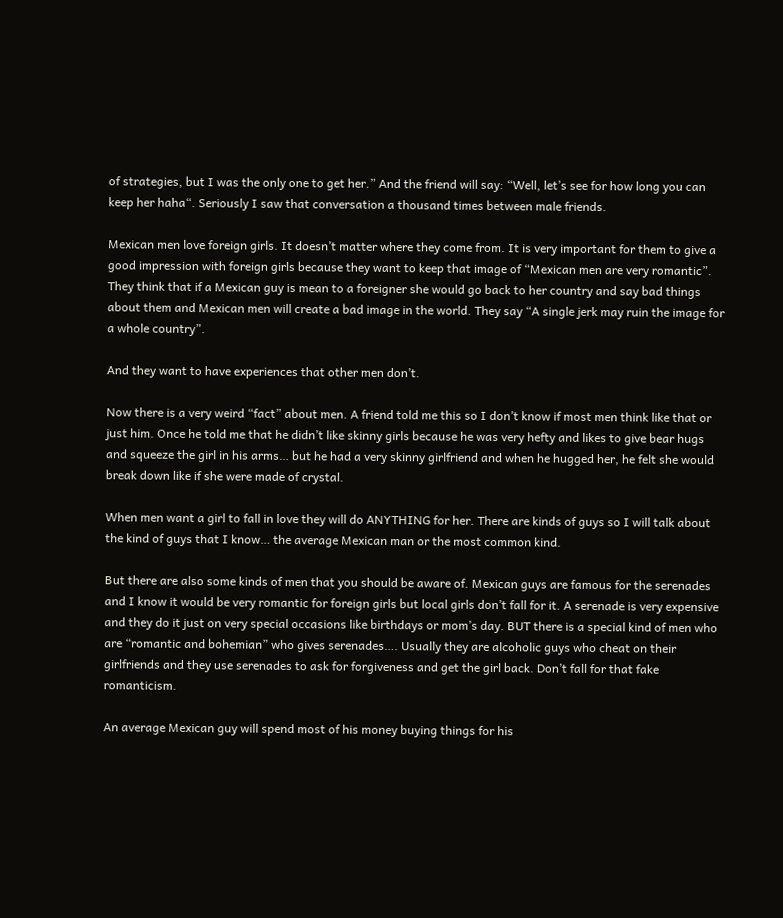of strategies, but I was the only one to get her.” And the friend will say: “Well, let’s see for how long you can keep her haha“. Seriously I saw that conversation a thousand times between male friends.

Mexican men love foreign girls. It doesn’t matter where they come from. It is very important for them to give a good impression with foreign girls because they want to keep that image of “Mexican men are very romantic”. They think that if a Mexican guy is mean to a foreigner she would go back to her country and say bad things about them and Mexican men will create a bad image in the world. They say “A single jerk may ruin the image for a whole country”.

And they want to have experiences that other men don’t.

Now there is a very weird “fact” about men. A friend told me this so I don’t know if most men think like that or just him. Once he told me that he didn’t like skinny girls because he was very hefty and likes to give bear hugs and squeeze the girl in his arms… but he had a very skinny girlfriend and when he hugged her, he felt she would break down like if she were made of crystal.

When men want a girl to fall in love they will do ANYTHING for her. There are kinds of guys so I will talk about the kind of guys that I know… the average Mexican man or the most common kind.

But there are also some kinds of men that you should be aware of. Mexican guys are famous for the serenades and I know it would be very romantic for foreign girls but local girls don’t fall for it. A serenade is very expensive and they do it just on very special occasions like birthdays or mom’s day. BUT there is a special kind of men who are “romantic and bohemian” who gives serenades…. Usually they are alcoholic guys who cheat on their girlfriends and they use serenades to ask for forgiveness and get the girl back. Don’t fall for that fake romanticism.

An average Mexican guy will spend most of his money buying things for his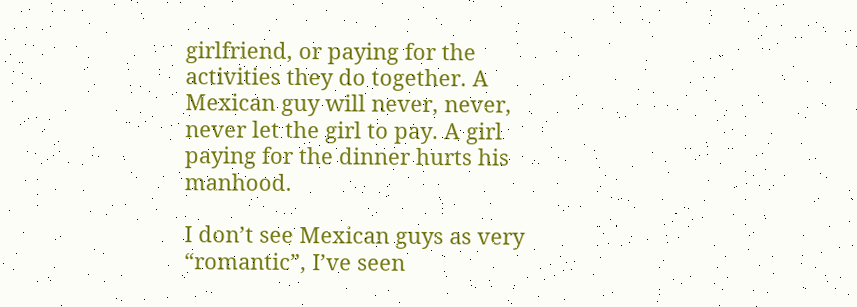girlfriend, or paying for the activities they do together. A Mexican guy will never, never, never let the girl to pay. A girl paying for the dinner hurts his manhood.

I don’t see Mexican guys as very “romantic”, I’ve seen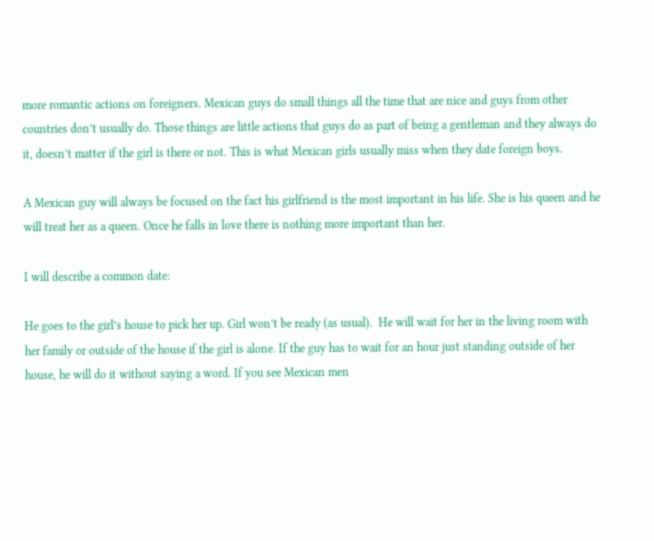more romantic actions on foreigners. Mexican guys do small things all the time that are nice and guys from other countries don’t usually do. Those things are little actions that guys do as part of being a gentleman and they always do it, doesn’t matter if the girl is there or not. This is what Mexican girls usually miss when they date foreign boys.

A Mexican guy will always be focused on the fact his girlfriend is the most important in his life. She is his queen and he will treat her as a queen. Once he falls in love there is nothing more important than her.

I will describe a common date:

He goes to the girl’s house to pick her up. Girl won’t be ready (as usual).  He will wait for her in the living room with her family or outside of the house if the girl is alone. If the guy has to wait for an hour just standing outside of her house, he will do it without saying a word. If you see Mexican men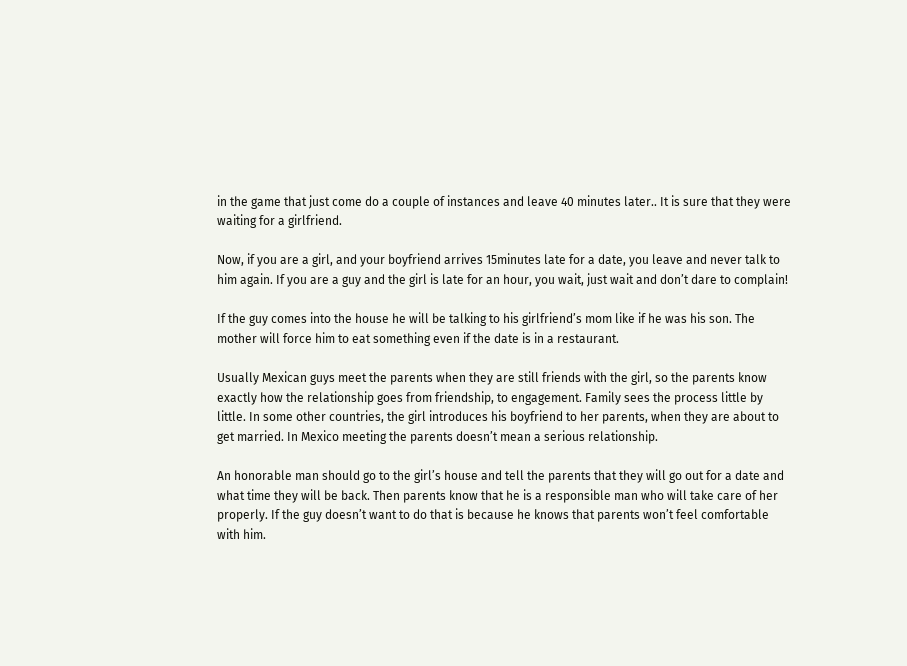in the game that just come do a couple of instances and leave 40 minutes later.. It is sure that they were waiting for a girlfriend.

Now, if you are a girl, and your boyfriend arrives 15minutes late for a date, you leave and never talk to him again. If you are a guy and the girl is late for an hour, you wait, just wait and don’t dare to complain!

If the guy comes into the house he will be talking to his girlfriend’s mom like if he was his son. The mother will force him to eat something even if the date is in a restaurant.

Usually Mexican guys meet the parents when they are still friends with the girl, so the parents know exactly how the relationship goes from friendship, to engagement. Family sees the process little by little. In some other countries, the girl introduces his boyfriend to her parents, when they are about to get married. In Mexico meeting the parents doesn’t mean a serious relationship.

An honorable man should go to the girl’s house and tell the parents that they will go out for a date and what time they will be back. Then parents know that he is a responsible man who will take care of her properly. If the guy doesn’t want to do that is because he knows that parents won’t feel comfortable with him.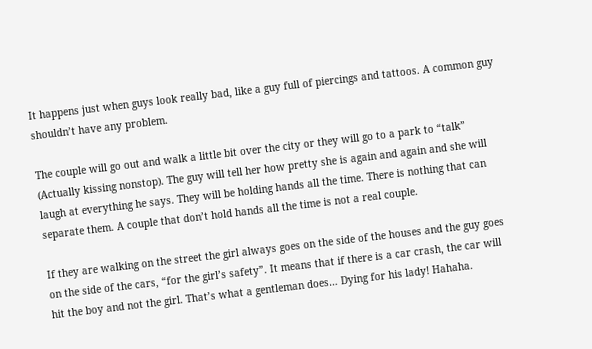It happens just when guys look really bad, like a guy full of piercings and tattoos. A common guy shouldn’t have any problem.

The couple will go out and walk a little bit over the city or they will go to a park to “talk” (Actually kissing nonstop). The guy will tell her how pretty she is again and again and she will laugh at everything he says. They will be holding hands all the time. There is nothing that can separate them. A couple that don’t hold hands all the time is not a real couple.

If they are walking on the street the girl always goes on the side of the houses and the guy goes on the side of the cars, “for the girl’s safety”. It means that if there is a car crash, the car will hit the boy and not the girl. That’s what a gentleman does… Dying for his lady! Hahaha.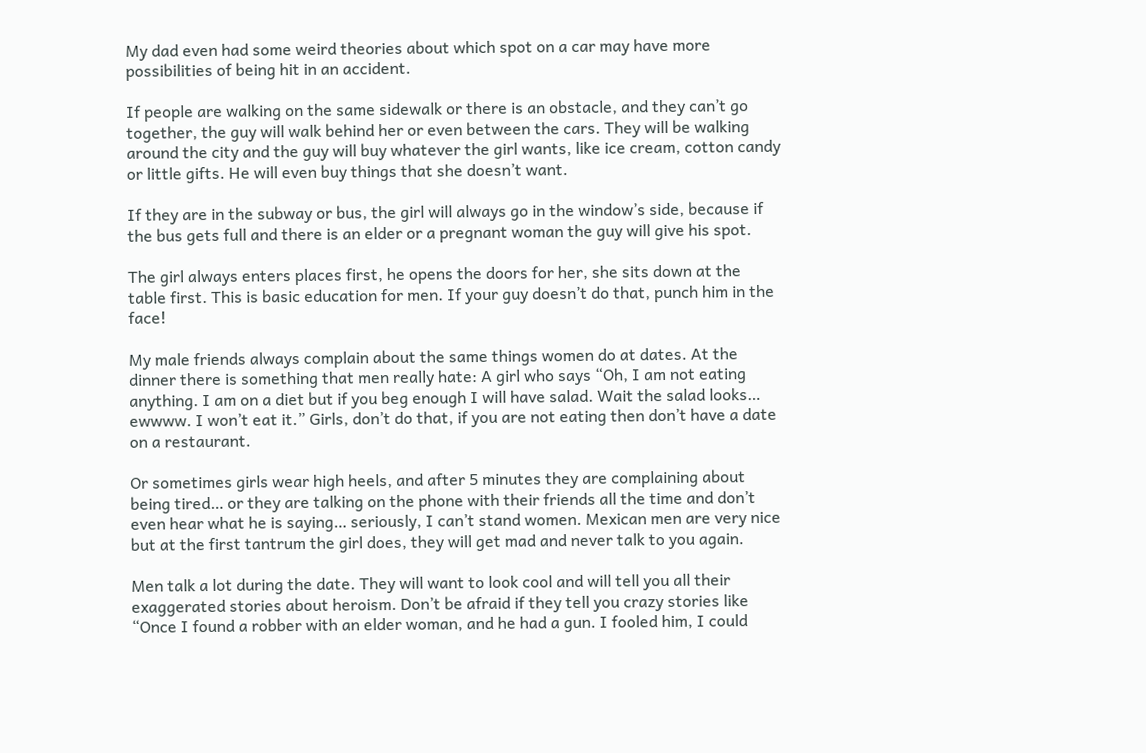My dad even had some weird theories about which spot on a car may have more possibilities of being hit in an accident.

If people are walking on the same sidewalk or there is an obstacle, and they can’t go together, the guy will walk behind her or even between the cars. They will be walking around the city and the guy will buy whatever the girl wants, like ice cream, cotton candy or little gifts. He will even buy things that she doesn’t want.

If they are in the subway or bus, the girl will always go in the window’s side, because if the bus gets full and there is an elder or a pregnant woman the guy will give his spot.

The girl always enters places first, he opens the doors for her, she sits down at the table first. This is basic education for men. If your guy doesn’t do that, punch him in the face!

My male friends always complain about the same things women do at dates. At the dinner there is something that men really hate: A girl who says “Oh, I am not eating anything. I am on a diet but if you beg enough I will have salad. Wait the salad looks… ewwww. I won’t eat it.” Girls, don’t do that, if you are not eating then don’t have a date on a restaurant.

Or sometimes girls wear high heels, and after 5 minutes they are complaining about being tired… or they are talking on the phone with their friends all the time and don’t even hear what he is saying… seriously, I can’t stand women. Mexican men are very nice but at the first tantrum the girl does, they will get mad and never talk to you again.

Men talk a lot during the date. They will want to look cool and will tell you all their exaggerated stories about heroism. Don’t be afraid if they tell you crazy stories like “Once I found a robber with an elder woman, and he had a gun. I fooled him, I could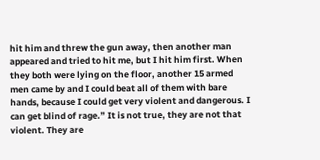hit him and threw the gun away, then another man appeared and tried to hit me, but I hit him first. When they both were lying on the floor, another 15 armed men came by and I could beat all of them with bare hands, because I could get very violent and dangerous. I can get blind of rage.” It is not true, they are not that violent. They are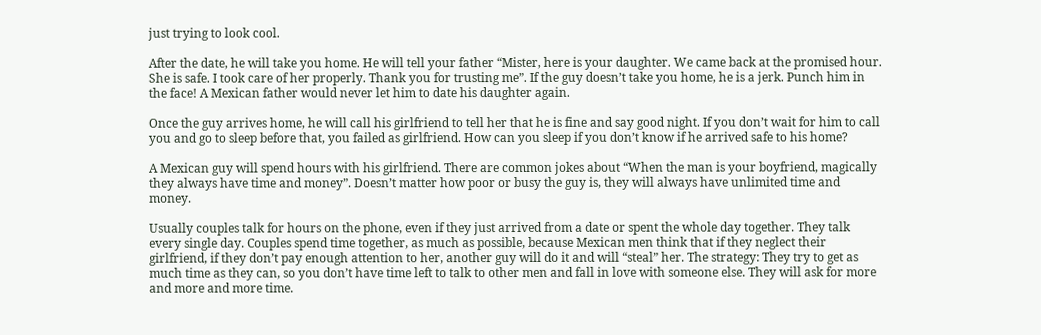just trying to look cool.

After the date, he will take you home. He will tell your father “Mister, here is your daughter. We came back at the promised hour. She is safe. I took care of her properly. Thank you for trusting me”. If the guy doesn’t take you home, he is a jerk. Punch him in the face! A Mexican father would never let him to date his daughter again.

Once the guy arrives home, he will call his girlfriend to tell her that he is fine and say good night. If you don’t wait for him to call you and go to sleep before that, you failed as girlfriend. How can you sleep if you don’t know if he arrived safe to his home?

A Mexican guy will spend hours with his girlfriend. There are common jokes about “When the man is your boyfriend, magically they always have time and money”. Doesn’t matter how poor or busy the guy is, they will always have unlimited time and money.

Usually couples talk for hours on the phone, even if they just arrived from a date or spent the whole day together. They talk every single day. Couples spend time together, as much as possible, because Mexican men think that if they neglect their girlfriend, if they don’t pay enough attention to her, another guy will do it and will “steal” her. The strategy: They try to get as much time as they can, so you don’t have time left to talk to other men and fall in love with someone else. They will ask for more and more and more time.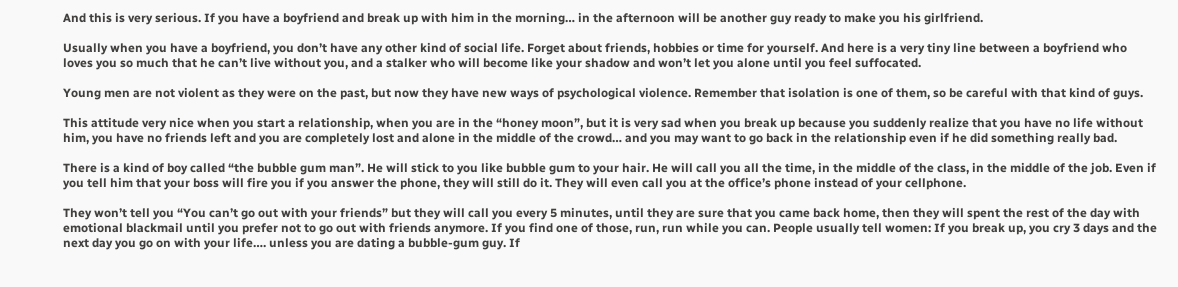And this is very serious. If you have a boyfriend and break up with him in the morning… in the afternoon will be another guy ready to make you his girlfriend.

Usually when you have a boyfriend, you don’t have any other kind of social life. Forget about friends, hobbies or time for yourself. And here is a very tiny line between a boyfriend who loves you so much that he can’t live without you, and a stalker who will become like your shadow and won’t let you alone until you feel suffocated.

Young men are not violent as they were on the past, but now they have new ways of psychological violence. Remember that isolation is one of them, so be careful with that kind of guys.

This attitude very nice when you start a relationship, when you are in the “honey moon”, but it is very sad when you break up because you suddenly realize that you have no life without him, you have no friends left and you are completely lost and alone in the middle of the crowd… and you may want to go back in the relationship even if he did something really bad.

There is a kind of boy called “the bubble gum man”. He will stick to you like bubble gum to your hair. He will call you all the time, in the middle of the class, in the middle of the job. Even if you tell him that your boss will fire you if you answer the phone, they will still do it. They will even call you at the office’s phone instead of your cellphone.

They won’t tell you “You can’t go out with your friends” but they will call you every 5 minutes, until they are sure that you came back home, then they will spent the rest of the day with emotional blackmail until you prefer not to go out with friends anymore. If you find one of those, run, run while you can. People usually tell women: If you break up, you cry 3 days and the next day you go on with your life…. unless you are dating a bubble-gum guy. If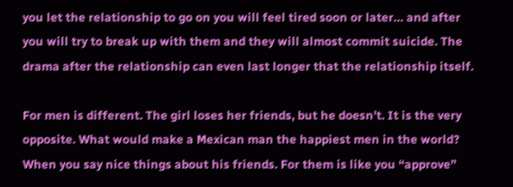you let the relationship to go on you will feel tired soon or later… and after you will try to break up with them and they will almost commit suicide. The drama after the relationship can even last longer that the relationship itself.

For men is different. The girl loses her friends, but he doesn’t. It is the very opposite. What would make a Mexican man the happiest men in the world? When you say nice things about his friends. For them is like you “approve”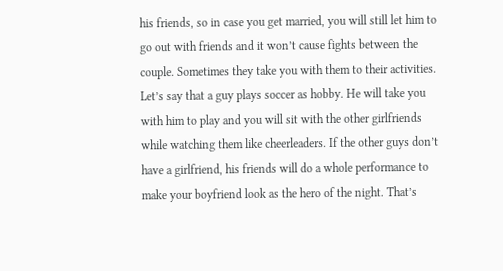his friends, so in case you get married, you will still let him to go out with friends and it won’t cause fights between the couple. Sometimes they take you with them to their activities. Let’s say that a guy plays soccer as hobby. He will take you with him to play and you will sit with the other girlfriends while watching them like cheerleaders. If the other guys don’t have a girlfriend, his friends will do a whole performance to make your boyfriend look as the hero of the night. That’s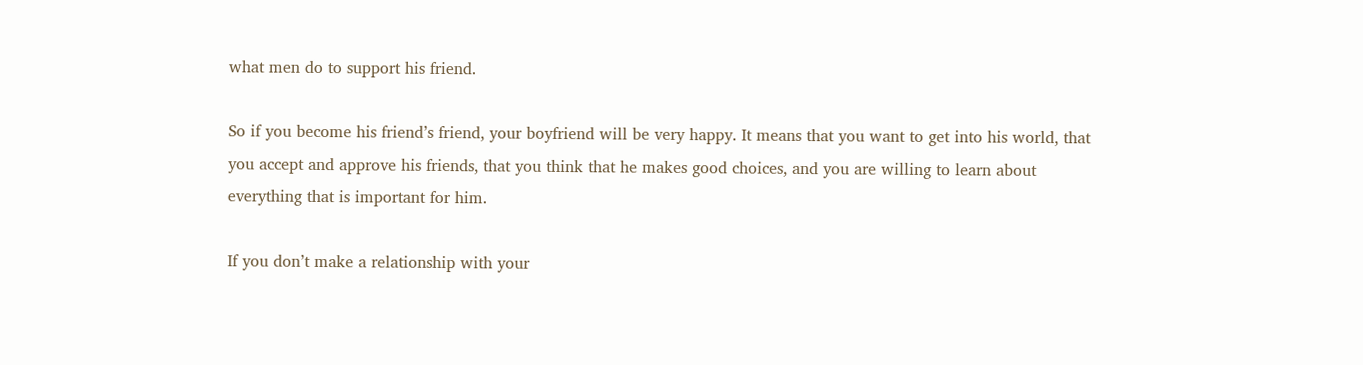what men do to support his friend.

So if you become his friend’s friend, your boyfriend will be very happy. It means that you want to get into his world, that you accept and approve his friends, that you think that he makes good choices, and you are willing to learn about everything that is important for him.

If you don’t make a relationship with your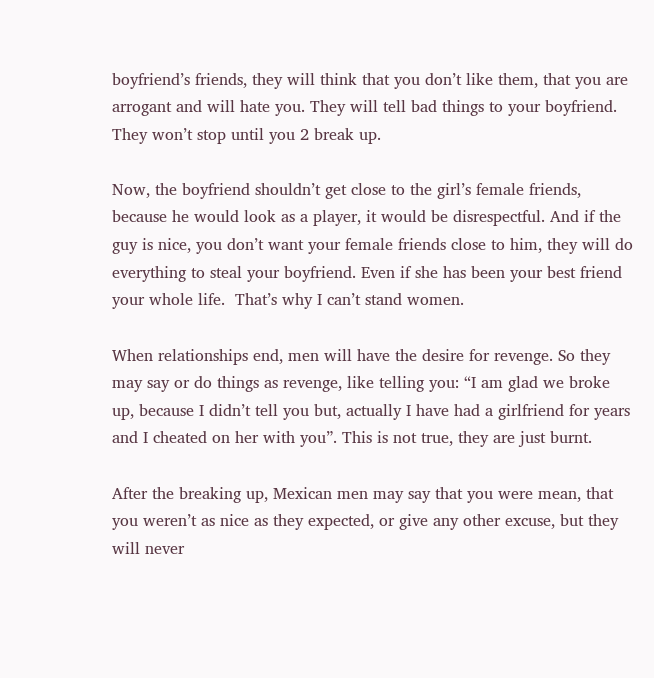boyfriend’s friends, they will think that you don’t like them, that you are arrogant and will hate you. They will tell bad things to your boyfriend. They won’t stop until you 2 break up.

Now, the boyfriend shouldn’t get close to the girl’s female friends, because he would look as a player, it would be disrespectful. And if the guy is nice, you don’t want your female friends close to him, they will do everything to steal your boyfriend. Even if she has been your best friend your whole life.  That’s why I can’t stand women.

When relationships end, men will have the desire for revenge. So they may say or do things as revenge, like telling you: “I am glad we broke up, because I didn’t tell you but, actually I have had a girlfriend for years and I cheated on her with you”. This is not true, they are just burnt.

After the breaking up, Mexican men may say that you were mean, that you weren’t as nice as they expected, or give any other excuse, but they will never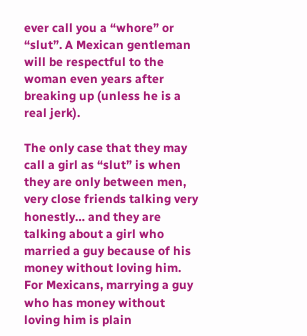ever call you a “whore” or “slut”. A Mexican gentleman will be respectful to the woman even years after breaking up (unless he is a real jerk).

The only case that they may call a girl as “slut” is when they are only between men, very close friends talking very honestly… and they are talking about a girl who married a guy because of his money without loving him. For Mexicans, marrying a guy who has money without loving him is plain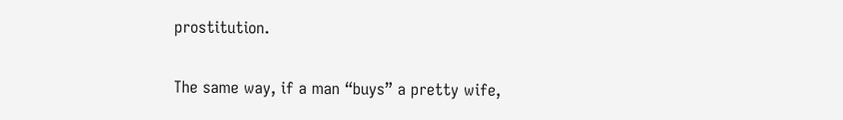prostitution.

The same way, if a man “buys” a pretty wife,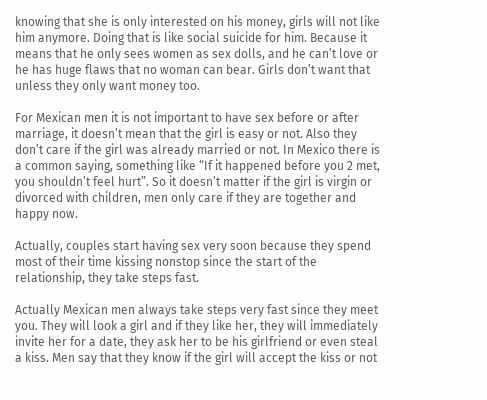knowing that she is only interested on his money, girls will not like him anymore. Doing that is like social suicide for him. Because it means that he only sees women as sex dolls, and he can’t love or he has huge flaws that no woman can bear. Girls don’t want that unless they only want money too.

For Mexican men it is not important to have sex before or after marriage, it doesn’t mean that the girl is easy or not. Also they don’t care if the girl was already married or not. In Mexico there is a common saying, something like “If it happened before you 2 met, you shouldn’t feel hurt”. So it doesn’t matter if the girl is virgin or divorced with children, men only care if they are together and happy now.

Actually, couples start having sex very soon because they spend most of their time kissing nonstop since the start of the relationship, they take steps fast.

Actually Mexican men always take steps very fast since they meet you. They will look a girl and if they like her, they will immediately invite her for a date, they ask her to be his girlfriend or even steal a kiss. Men say that they know if the girl will accept the kiss or not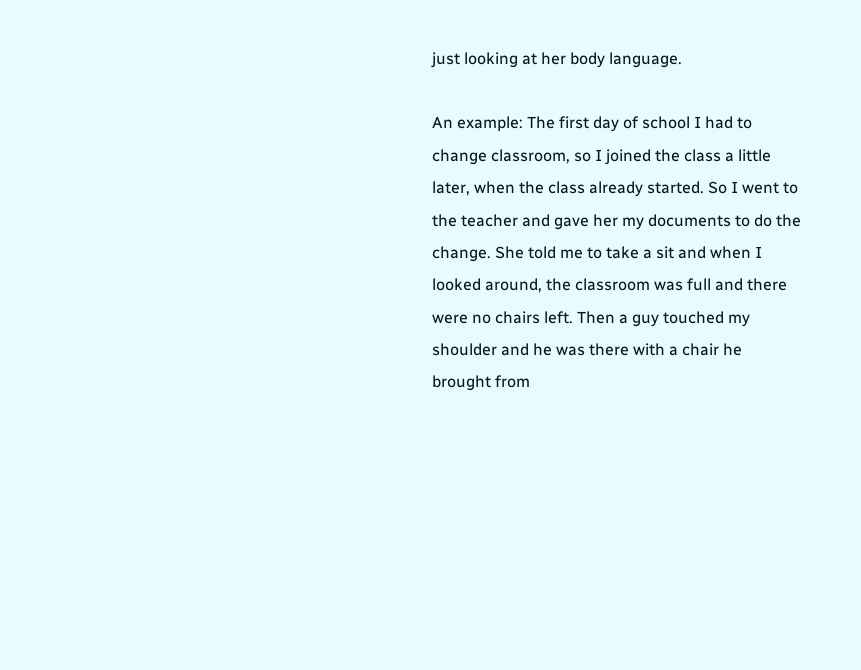just looking at her body language.

An example: The first day of school I had to change classroom, so I joined the class a little later, when the class already started. So I went to the teacher and gave her my documents to do the change. She told me to take a sit and when I looked around, the classroom was full and there were no chairs left. Then a guy touched my shoulder and he was there with a chair he brought from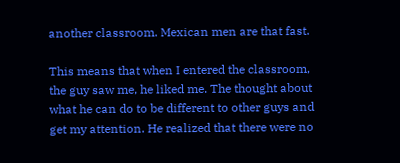another classroom. Mexican men are that fast.

This means that when I entered the classroom, the guy saw me, he liked me. The thought about what he can do to be different to other guys and get my attention. He realized that there were no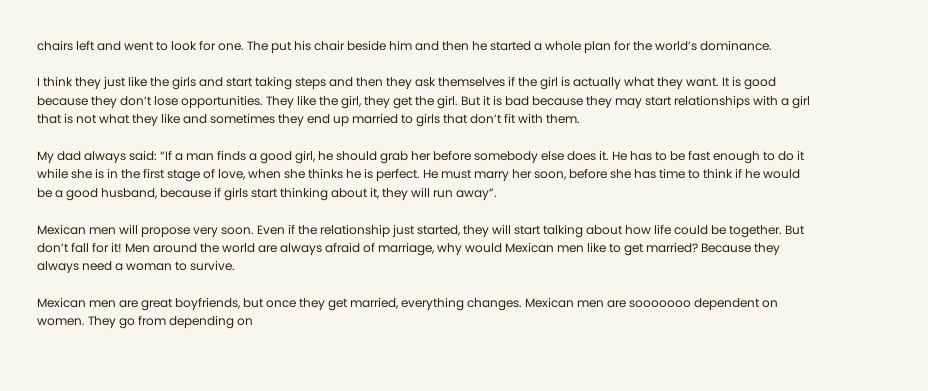chairs left and went to look for one. The put his chair beside him and then he started a whole plan for the world’s dominance.

I think they just like the girls and start taking steps and then they ask themselves if the girl is actually what they want. It is good because they don’t lose opportunities. They like the girl, they get the girl. But it is bad because they may start relationships with a girl that is not what they like and sometimes they end up married to girls that don’t fit with them.

My dad always said: “If a man finds a good girl, he should grab her before somebody else does it. He has to be fast enough to do it while she is in the first stage of love, when she thinks he is perfect. He must marry her soon, before she has time to think if he would be a good husband, because if girls start thinking about it, they will run away”.

Mexican men will propose very soon. Even if the relationship just started, they will start talking about how life could be together. But don’t fall for it! Men around the world are always afraid of marriage, why would Mexican men like to get married? Because they always need a woman to survive.

Mexican men are great boyfriends, but once they get married, everything changes. Mexican men are sooooooo dependent on women. They go from depending on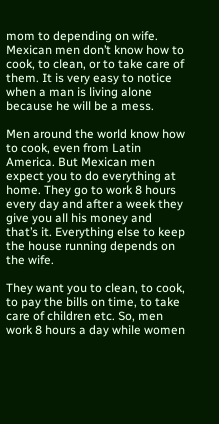mom to depending on wife. Mexican men don’t know how to cook, to clean, or to take care of them. It is very easy to notice when a man is living alone because he will be a mess.

Men around the world know how to cook, even from Latin America. But Mexican men expect you to do everything at home. They go to work 8 hours every day and after a week they give you all his money and that’s it. Everything else to keep the house running depends on the wife.

They want you to clean, to cook, to pay the bills on time, to take care of children etc. So, men work 8 hours a day while women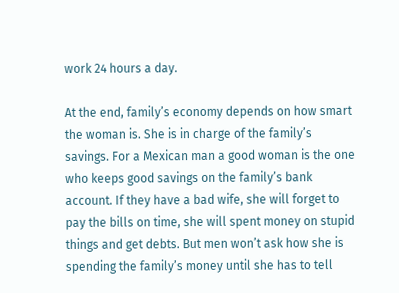work 24 hours a day.

At the end, family’s economy depends on how smart the woman is. She is in charge of the family’s savings. For a Mexican man a good woman is the one who keeps good savings on the family’s bank account. If they have a bad wife, she will forget to pay the bills on time, she will spent money on stupid things and get debts. But men won’t ask how she is spending the family’s money until she has to tell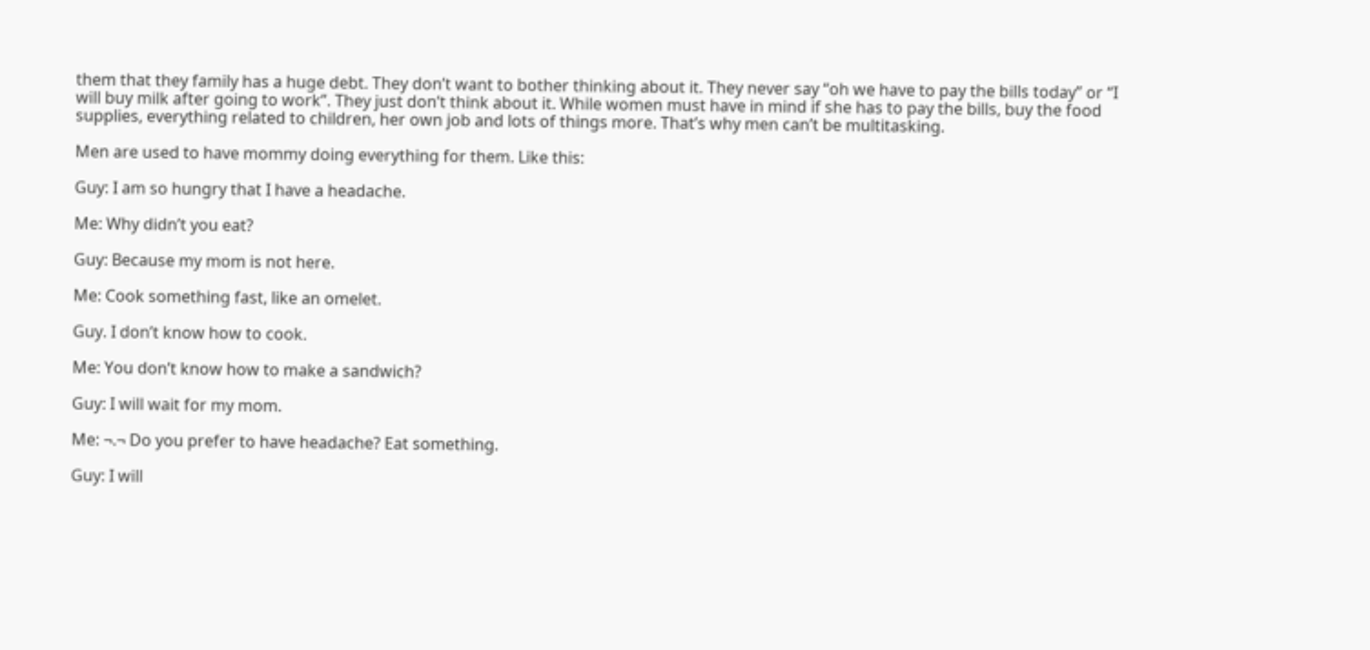them that they family has a huge debt. They don’t want to bother thinking about it. They never say “oh we have to pay the bills today” or “I will buy milk after going to work”. They just don’t think about it. While women must have in mind if she has to pay the bills, buy the food supplies, everything related to children, her own job and lots of things more. That’s why men can’t be multitasking.

Men are used to have mommy doing everything for them. Like this:

Guy: I am so hungry that I have a headache.

Me: Why didn’t you eat?

Guy: Because my mom is not here.

Me: Cook something fast, like an omelet.

Guy. I don’t know how to cook.

Me: You don’t know how to make a sandwich?

Guy: I will wait for my mom.

Me: ¬.¬ Do you prefer to have headache? Eat something.

Guy: I will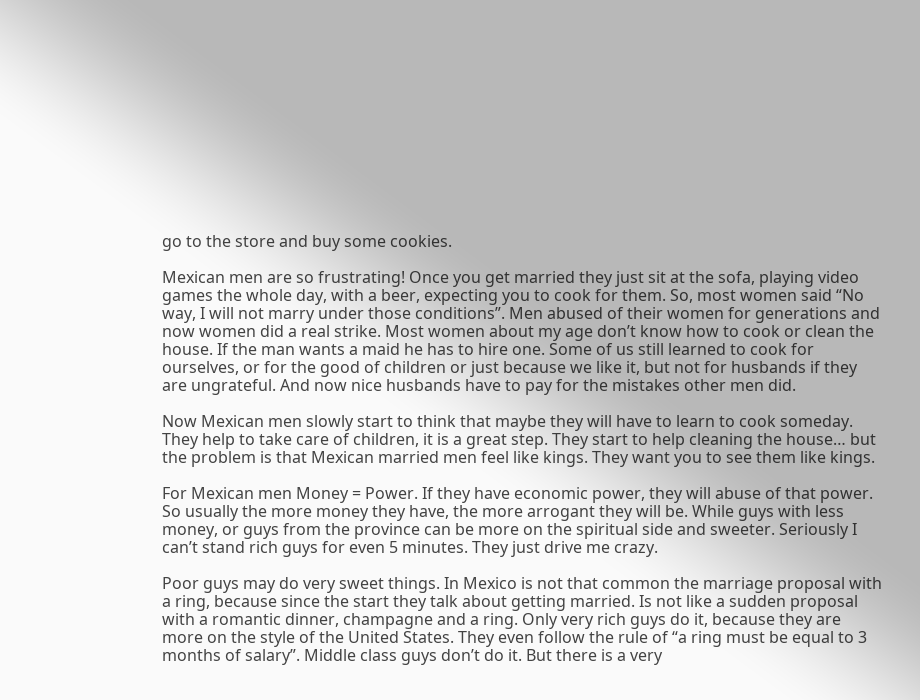go to the store and buy some cookies.

Mexican men are so frustrating! Once you get married they just sit at the sofa, playing video games the whole day, with a beer, expecting you to cook for them. So, most women said “No way, I will not marry under those conditions”. Men abused of their women for generations and now women did a real strike. Most women about my age don’t know how to cook or clean the house. If the man wants a maid he has to hire one. Some of us still learned to cook for ourselves, or for the good of children or just because we like it, but not for husbands if they are ungrateful. And now nice husbands have to pay for the mistakes other men did.

Now Mexican men slowly start to think that maybe they will have to learn to cook someday. They help to take care of children, it is a great step. They start to help cleaning the house… but the problem is that Mexican married men feel like kings. They want you to see them like kings.

For Mexican men Money = Power. If they have economic power, they will abuse of that power. So usually the more money they have, the more arrogant they will be. While guys with less money, or guys from the province can be more on the spiritual side and sweeter. Seriously I can’t stand rich guys for even 5 minutes. They just drive me crazy.

Poor guys may do very sweet things. In Mexico is not that common the marriage proposal with a ring, because since the start they talk about getting married. Is not like a sudden proposal with a romantic dinner, champagne and a ring. Only very rich guys do it, because they are more on the style of the United States. They even follow the rule of “a ring must be equal to 3 months of salary”. Middle class guys don’t do it. But there is a very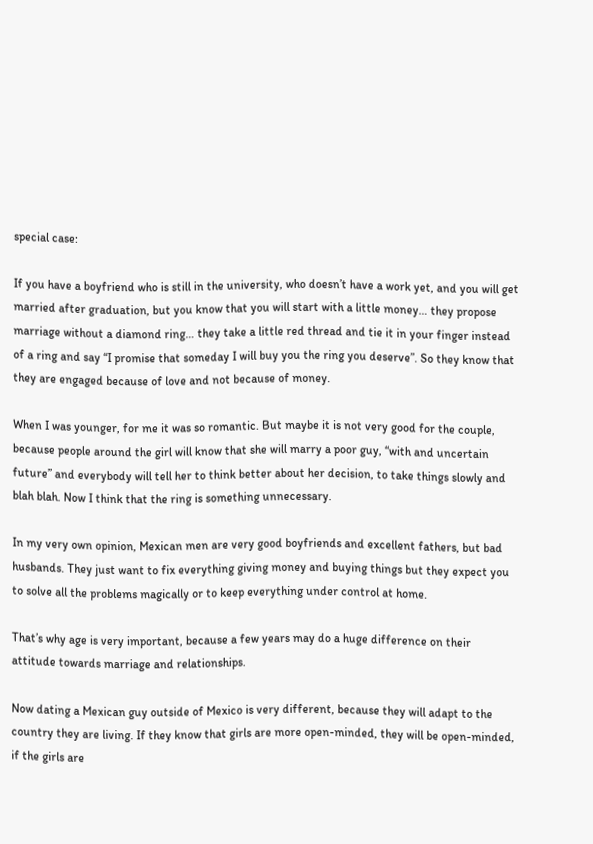special case:

If you have a boyfriend who is still in the university, who doesn’t have a work yet, and you will get married after graduation, but you know that you will start with a little money… they propose marriage without a diamond ring… they take a little red thread and tie it in your finger instead of a ring and say “I promise that someday I will buy you the ring you deserve”. So they know that they are engaged because of love and not because of money.

When I was younger, for me it was so romantic. But maybe it is not very good for the couple, because people around the girl will know that she will marry a poor guy, “with and uncertain future” and everybody will tell her to think better about her decision, to take things slowly and blah blah. Now I think that the ring is something unnecessary.

In my very own opinion, Mexican men are very good boyfriends and excellent fathers, but bad husbands. They just want to fix everything giving money and buying things but they expect you to solve all the problems magically or to keep everything under control at home.

That’s why age is very important, because a few years may do a huge difference on their attitude towards marriage and relationships.

Now dating a Mexican guy outside of Mexico is very different, because they will adapt to the country they are living. If they know that girls are more open-minded, they will be open-minded, if the girls are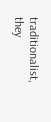traditionalist, they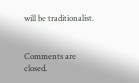will be traditionalist.


Comments are closed.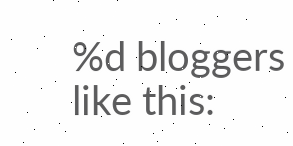%d bloggers like this: